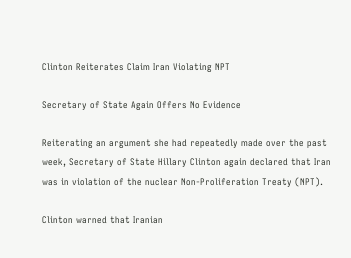Clinton Reiterates Claim Iran Violating NPT

Secretary of State Again Offers No Evidence

Reiterating an argument she had repeatedly made over the past week, Secretary of State Hillary Clinton again declared that Iran was in violation of the nuclear Non-Proliferation Treaty (NPT).

Clinton warned that Iranian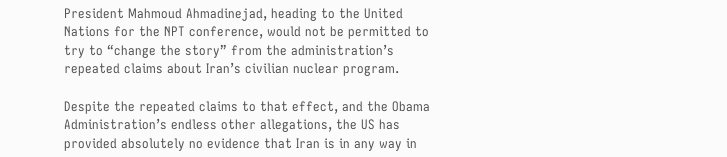President Mahmoud Ahmadinejad, heading to the United Nations for the NPT conference, would not be permitted to try to “change the story” from the administration’s repeated claims about Iran’s civilian nuclear program.

Despite the repeated claims to that effect, and the Obama Administration’s endless other allegations, the US has provided absolutely no evidence that Iran is in any way in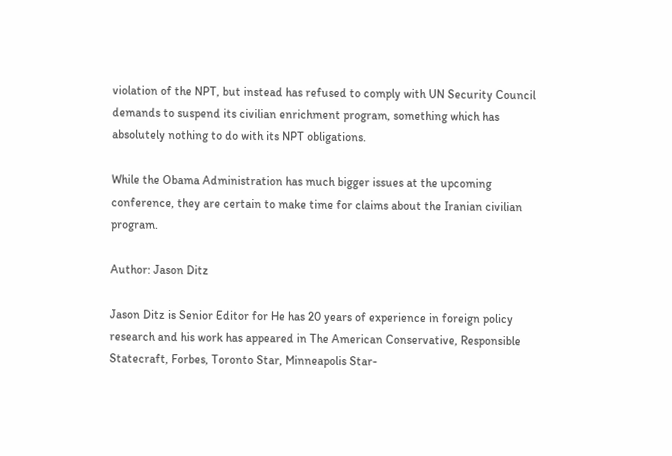violation of the NPT, but instead has refused to comply with UN Security Council demands to suspend its civilian enrichment program, something which has absolutely nothing to do with its NPT obligations.

While the Obama Administration has much bigger issues at the upcoming conference, they are certain to make time for claims about the Iranian civilian program.

Author: Jason Ditz

Jason Ditz is Senior Editor for He has 20 years of experience in foreign policy research and his work has appeared in The American Conservative, Responsible Statecraft, Forbes, Toronto Star, Minneapolis Star-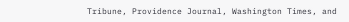Tribune, Providence Journal, Washington Times, and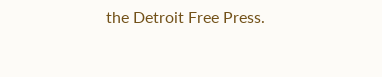the Detroit Free Press.